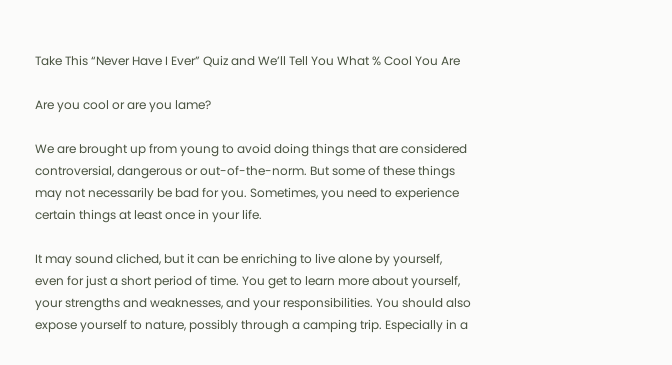Take This “Never Have I Ever” Quiz and We’ll Tell You What % Cool You Are

Are you cool or are you lame?

We are brought up from young to avoid doing things that are considered controversial, dangerous or out-of-the-norm. But some of these things may not necessarily be bad for you. Sometimes, you need to experience certain things at least once in your life.

It may sound cliched, but it can be enriching to live alone by yourself, even for just a short period of time. You get to learn more about yourself, your strengths and weaknesses, and your responsibilities. You should also expose yourself to nature, possibly through a camping trip. Especially in a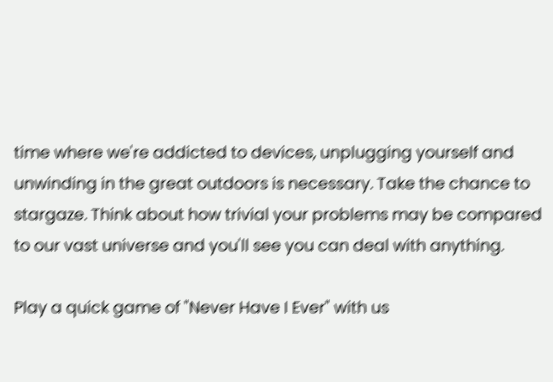time where we're addicted to devices, unplugging yourself and unwinding in the great outdoors is necessary. Take the chance to stargaze. Think about how trivial your problems may be compared to our vast universe and you'll see you can deal with anything.

Play a quick game of "Never Have I Ever" with us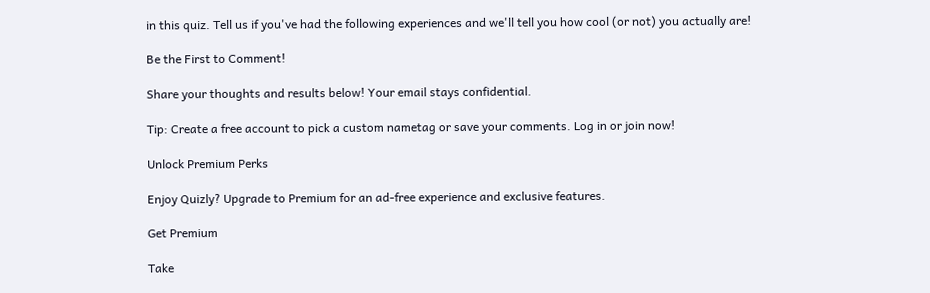in this quiz. Tell us if you've had the following experiences and we'll tell you how cool (or not) you actually are!

Be the First to Comment!

Share your thoughts and results below! Your email stays confidential.

Tip: Create a free account to pick a custom nametag or save your comments. Log in or join now!

Unlock Premium Perks

Enjoy Quizly? Upgrade to Premium for an ad-free experience and exclusive features.

Get Premium

Take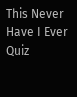This Never Have I Ever Quiz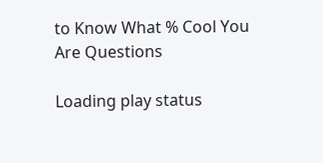to Know What % Cool You Are Questions

Loading play status